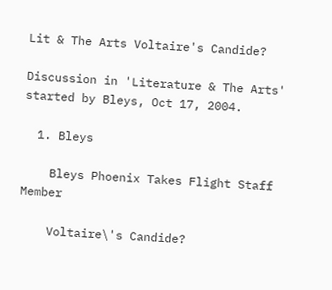Lit & The Arts Voltaire's Candide?

Discussion in 'Literature & The Arts' started by Bleys, Oct 17, 2004.

  1. Bleys

    Bleys Phoenix Takes Flight Staff Member

    Voltaire\'s Candide?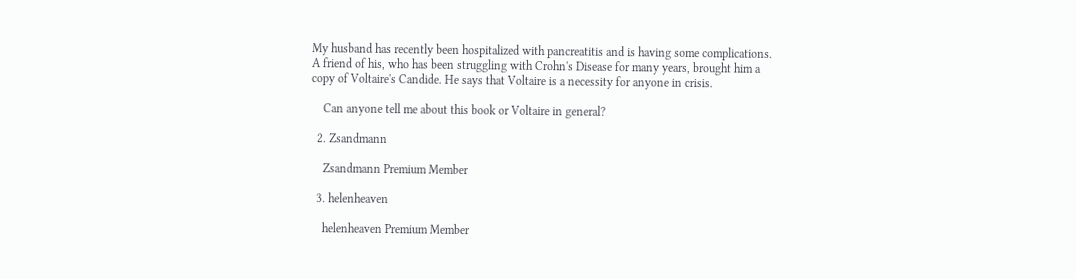My husband has recently been hospitalized with pancreatitis and is having some complications. A friend of his, who has been struggling with Crohn's Disease for many years, brought him a copy of Voltaire's Candide. He says that Voltaire is a necessity for anyone in crisis.

    Can anyone tell me about this book or Voltaire in general?

  2. Zsandmann

    Zsandmann Premium Member

  3. helenheaven

    helenheaven Premium Member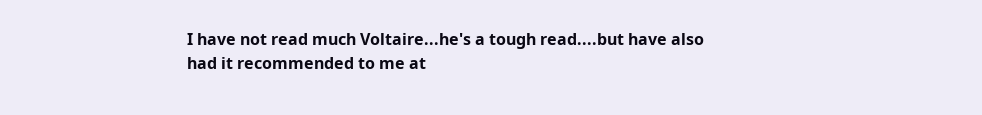I have not read much Voltaire...he's a tough read....but have also had it recommended to me at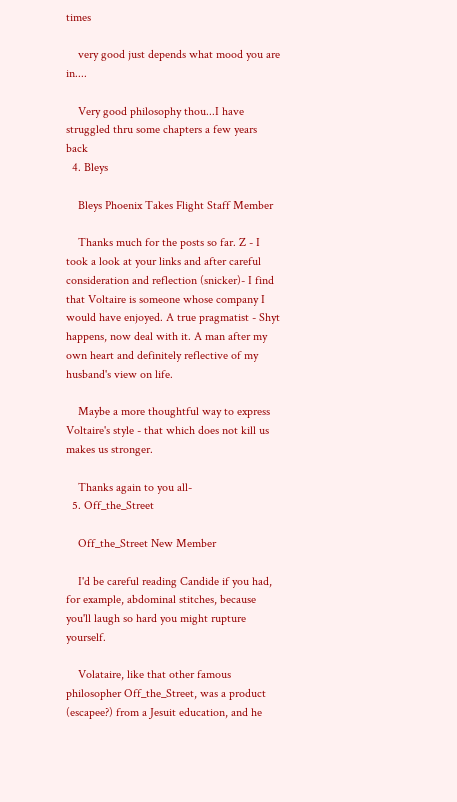times

    very good just depends what mood you are in....

    Very good philosophy thou...I have struggled thru some chapters a few years back
  4. Bleys

    Bleys Phoenix Takes Flight Staff Member

    Thanks much for the posts so far. Z - I took a look at your links and after careful consideration and reflection (snicker)- I find that Voltaire is someone whose company I would have enjoyed. A true pragmatist - Shyt happens, now deal with it. A man after my own heart and definitely reflective of my husband's view on life.

    Maybe a more thoughtful way to express Voltaire's style - that which does not kill us makes us stronger.

    Thanks again to you all-
  5. Off_the_Street

    Off_the_Street New Member

    I'd be careful reading Candide if you had, for example, abdominal stitches, because you'll laugh so hard you might rupture yourself.

    Volataire, like that other famous philosopher Off_the_Street, was a product (escapee?) from a Jesuit education, and he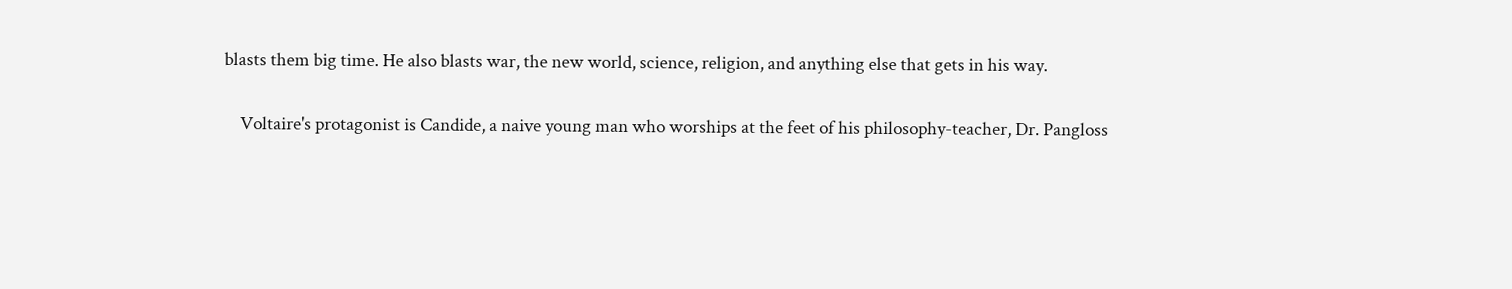blasts them big time. He also blasts war, the new world, science, religion, and anything else that gets in his way.

    Voltaire's protagonist is Candide, a naive young man who worships at the feet of his philosophy-teacher, Dr. Pangloss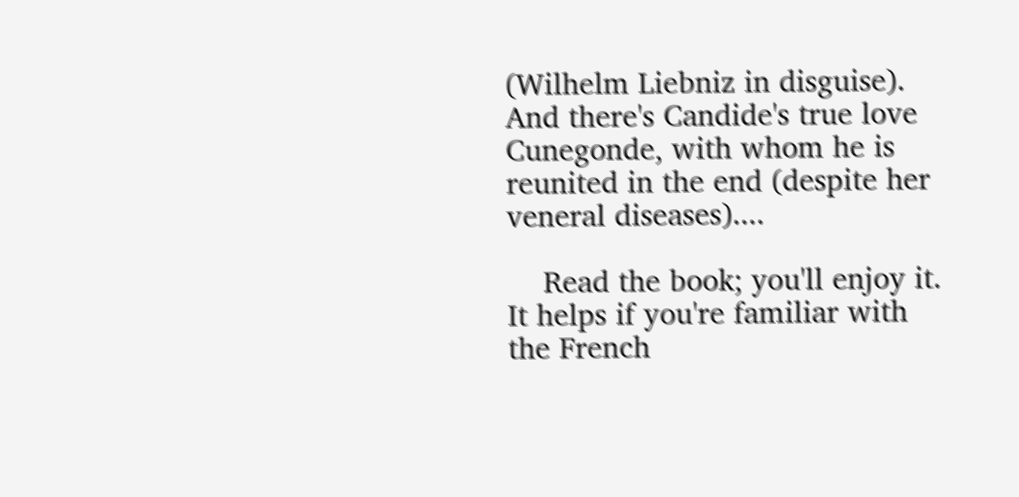(Wilhelm Liebniz in disguise). And there's Candide's true love Cunegonde, with whom he is reunited in the end (despite her veneral diseases)....

    Read the book; you'll enjoy it. It helps if you're familiar with the French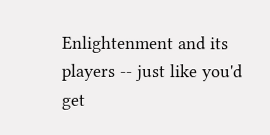Enlightenment and its players -- just like you'd get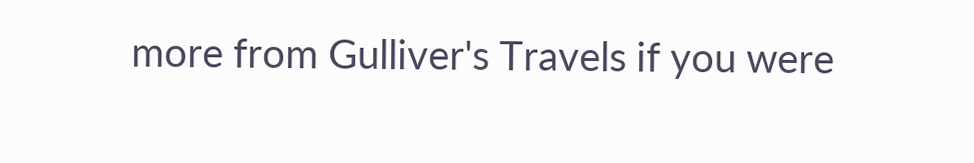more from Gulliver's Travels if you were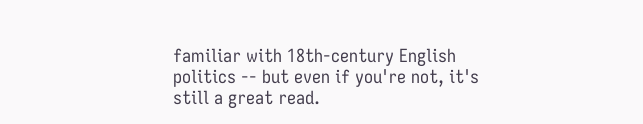familiar with 18th-century English politics -- but even if you're not, it's still a great read.